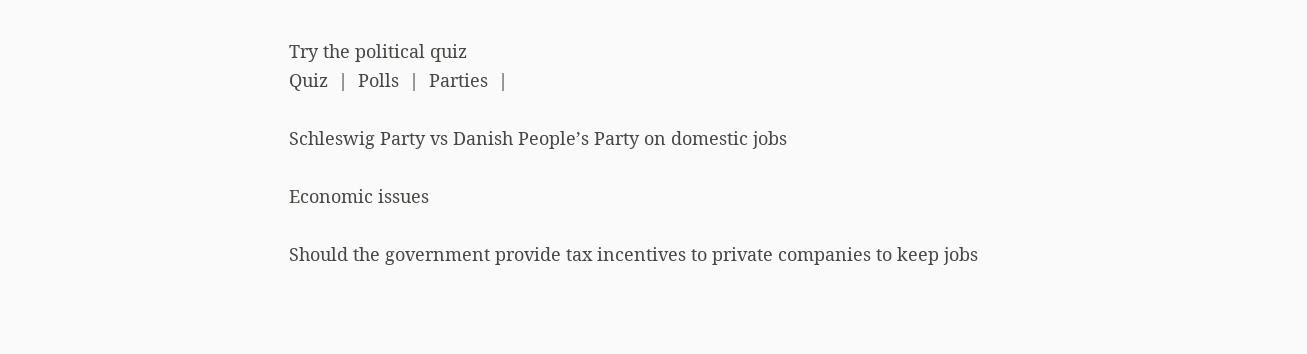Try the political quiz
Quiz  |  Polls  |  Parties  |

Schleswig Party vs Danish People’s Party on domestic jobs

Economic issues

Should the government provide tax incentives to private companies to keep jobs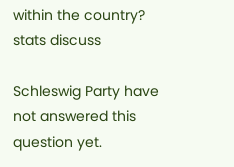within the country? stats discuss

Schleswig Party have not answered this question yet.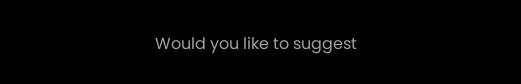Would you like to suggest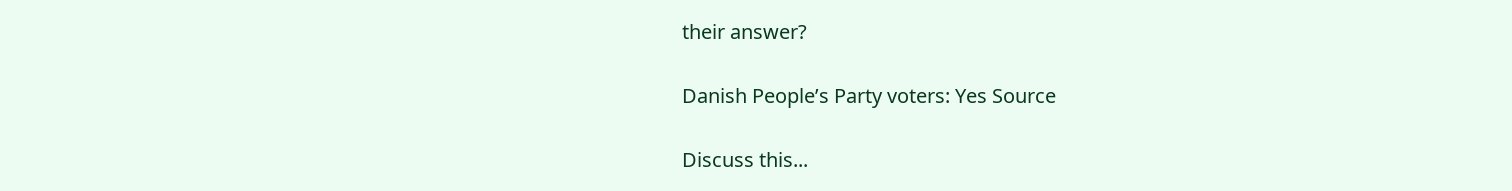their answer?

Danish People’s Party voters: Yes Source

Discuss this...